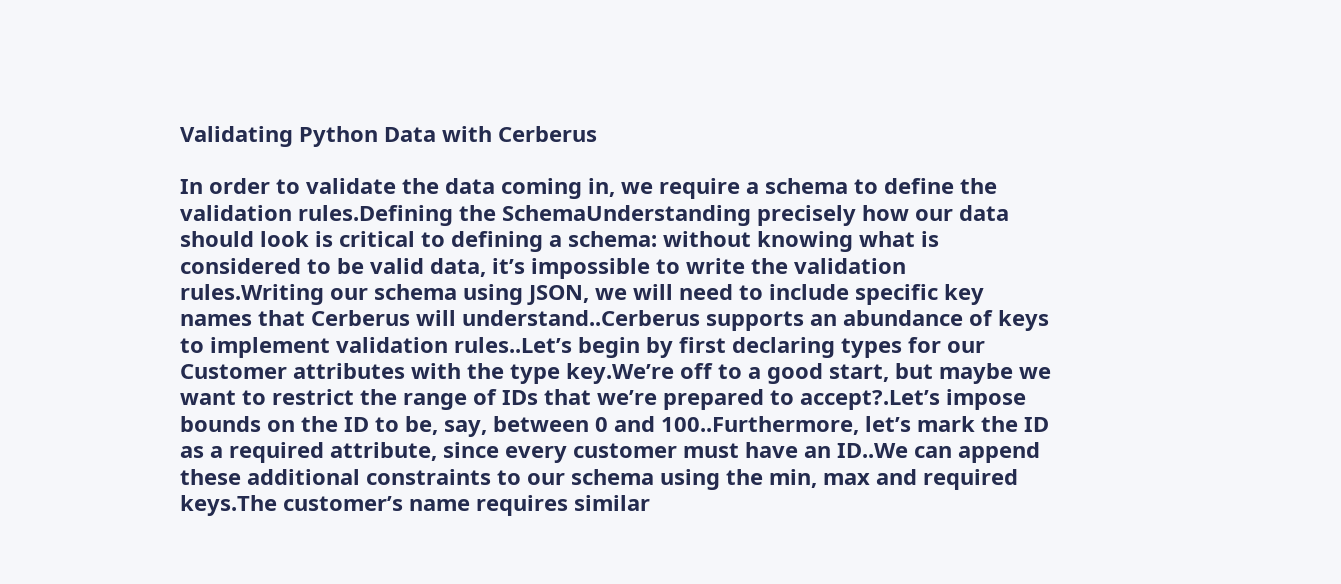Validating Python Data with Cerberus

In order to validate the data coming in, we require a schema to define the validation rules.Defining the SchemaUnderstanding precisely how our data should look is critical to defining a schema: without knowing what is considered to be valid data, it’s impossible to write the validation rules.Writing our schema using JSON, we will need to include specific key names that Cerberus will understand..Cerberus supports an abundance of keys to implement validation rules..Let’s begin by first declaring types for our Customer attributes with the type key.We’re off to a good start, but maybe we want to restrict the range of IDs that we’re prepared to accept?.Let’s impose bounds on the ID to be, say, between 0 and 100..Furthermore, let’s mark the ID as a required attribute, since every customer must have an ID..We can append these additional constraints to our schema using the min, max and required keys.The customer’s name requires similar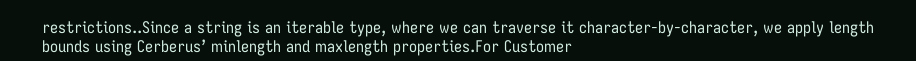restrictions..Since a string is an iterable type, where we can traverse it character-by-character, we apply length bounds using Cerberus’ minlength and maxlength properties.For Customer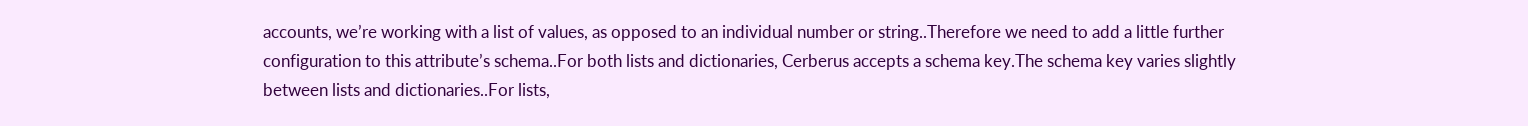accounts, we’re working with a list of values, as opposed to an individual number or string..Therefore we need to add a little further configuration to this attribute’s schema..For both lists and dictionaries, Cerberus accepts a schema key.The schema key varies slightly between lists and dictionaries..For lists,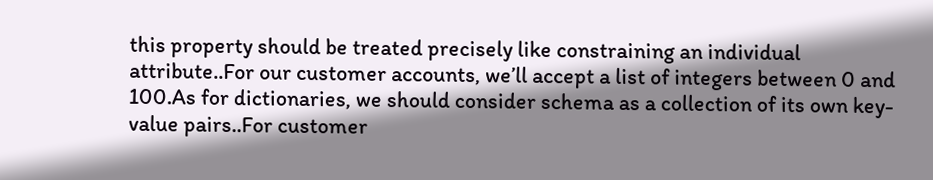this property should be treated precisely like constraining an individual attribute..For our customer accounts, we’ll accept a list of integers between 0 and 100.As for dictionaries, we should consider schema as a collection of its own key-value pairs..For customer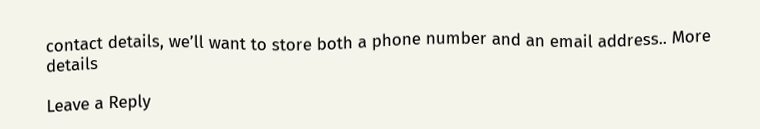contact details, we’ll want to store both a phone number and an email address.. More details

Leave a Reply